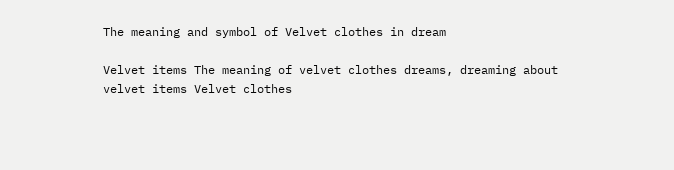The meaning and symbol of Velvet clothes in dream

Velvet items The meaning of velvet clothes dreams, dreaming about velvet items Velvet clothes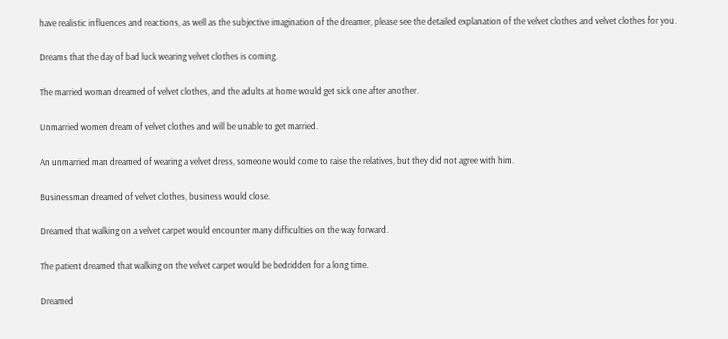have realistic influences and reactions, as well as the subjective imagination of the dreamer, please see the detailed explanation of the velvet clothes and velvet clothes for you.

Dreams that the day of bad luck wearing velvet clothes is coming.

The married woman dreamed of velvet clothes, and the adults at home would get sick one after another.

Unmarried women dream of velvet clothes and will be unable to get married.

An unmarried man dreamed of wearing a velvet dress, someone would come to raise the relatives, but they did not agree with him.

Businessman dreamed of velvet clothes, business would close.

Dreamed that walking on a velvet carpet would encounter many difficulties on the way forward.

The patient dreamed that walking on the velvet carpet would be bedridden for a long time.

Dreamed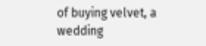of buying velvet, a wedding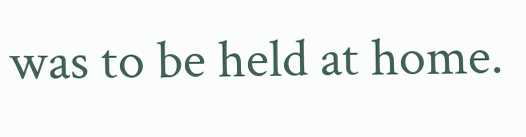was to be held at home.